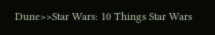Dune>>Star Wars: 10 Things Star Wars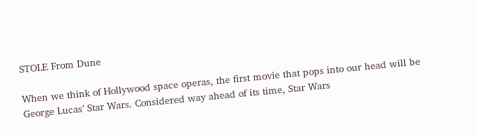STOLE From Dune

When we think of Hollywood space operas, the first movie that pops into our head will be George Lucas’ Star Wars. Considered way ahead of its time, Star Wars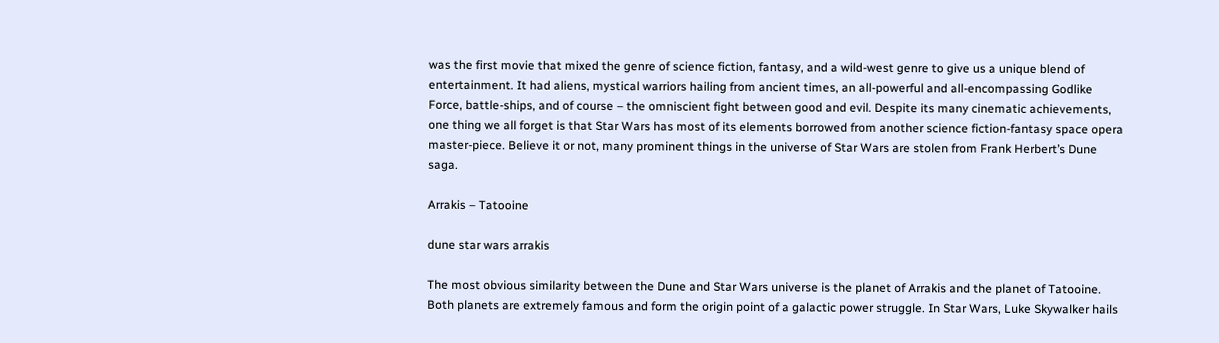was the first movie that mixed the genre of science fiction, fantasy, and a wild-west genre to give us a unique blend of entertainment. It had aliens, mystical warriors hailing from ancient times, an all-powerful and all-encompassing Godlike Force, battle-ships, and of course – the omniscient fight between good and evil. Despite its many cinematic achievements, one thing we all forget is that Star Wars has most of its elements borrowed from another science fiction-fantasy space opera master-piece. Believe it or not, many prominent things in the universe of Star Wars are stolen from Frank Herbert’s Dune saga.

Arrakis – Tatooine

dune star wars arrakis

The most obvious similarity between the Dune and Star Wars universe is the planet of Arrakis and the planet of Tatooine. Both planets are extremely famous and form the origin point of a galactic power struggle. In Star Wars, Luke Skywalker hails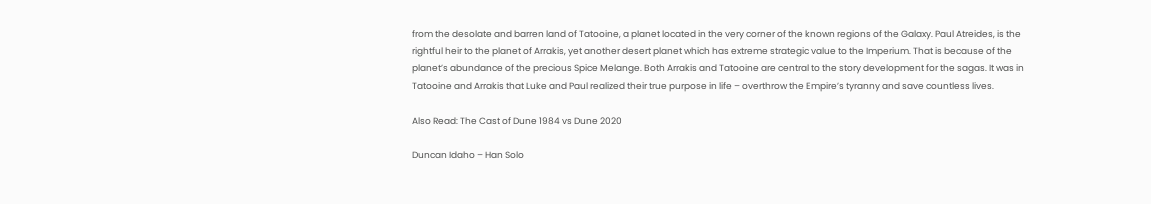from the desolate and barren land of Tatooine, a planet located in the very corner of the known regions of the Galaxy. Paul Atreides, is the rightful heir to the planet of Arrakis, yet another desert planet which has extreme strategic value to the Imperium. That is because of the planet’s abundance of the precious Spice Melange. Both Arrakis and Tatooine are central to the story development for the sagas. It was in Tatooine and Arrakis that Luke and Paul realized their true purpose in life – overthrow the Empire’s tyranny and save countless lives.

Also Read: The Cast of Dune 1984 vs Dune 2020

Duncan Idaho – Han Solo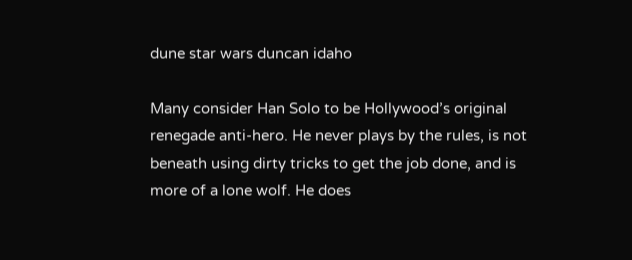dune star wars duncan idaho

Many consider Han Solo to be Hollywood’s original renegade anti-hero. He never plays by the rules, is not beneath using dirty tricks to get the job done, and is more of a lone wolf. He does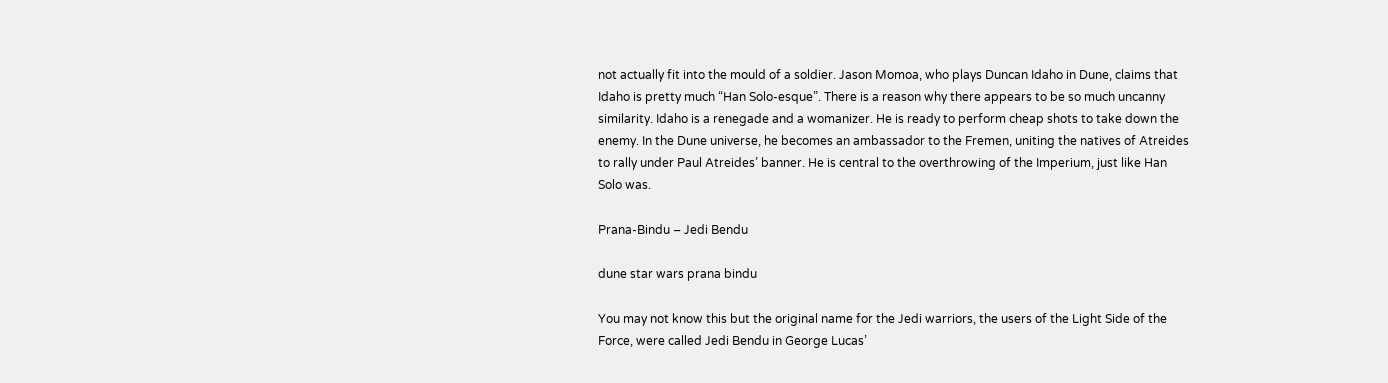not actually fit into the mould of a soldier. Jason Momoa, who plays Duncan Idaho in Dune, claims that Idaho is pretty much “Han Solo-esque”. There is a reason why there appears to be so much uncanny similarity. Idaho is a renegade and a womanizer. He is ready to perform cheap shots to take down the enemy. In the Dune universe, he becomes an ambassador to the Fremen, uniting the natives of Atreides to rally under Paul Atreides’ banner. He is central to the overthrowing of the Imperium, just like Han Solo was.

Prana-Bindu – Jedi Bendu

dune star wars prana bindu

You may not know this but the original name for the Jedi warriors, the users of the Light Side of the Force, were called Jedi Bendu in George Lucas’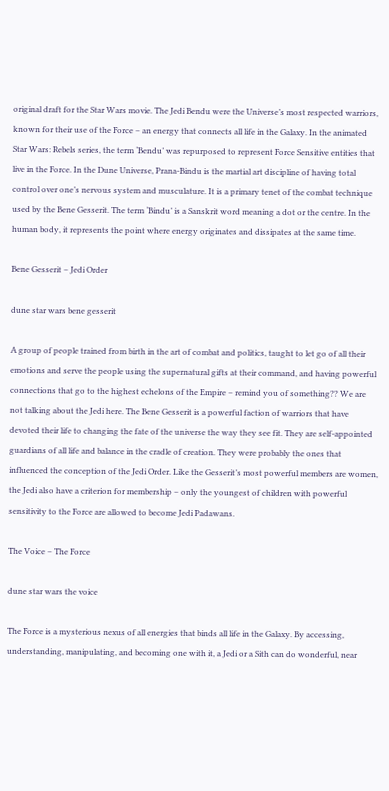original draft for the Star Wars movie. The Jedi Bendu were the Universe’s most respected warriors, known for their use of the Force – an energy that connects all life in the Galaxy. In the animated Star Wars: Rebels series, the term ‘Bendu’ was repurposed to represent Force Sensitive entities that live in the Force. In the Dune Universe, Prana-Bindu is the martial art discipline of having total control over one’s nervous system and musculature. It is a primary tenet of the combat technique used by the Bene Gesserit. The term ‘Bindu’ is a Sanskrit word meaning a dot or the centre. In the human body, it represents the point where energy originates and dissipates at the same time.

Bene Gesserit – Jedi Order

dune star wars bene gesserit

A group of people trained from birth in the art of combat and politics, taught to let go of all their emotions and serve the people using the supernatural gifts at their command, and having powerful connections that go to the highest echelons of the Empire – remind you of something?? We are not talking about the Jedi here. The Bene Gesserit is a powerful faction of warriors that have devoted their life to changing the fate of the universe the way they see fit. They are self-appointed guardians of all life and balance in the cradle of creation. They were probably the ones that influenced the conception of the Jedi Order. Like the Gesserit’s most powerful members are women, the Jedi also have a criterion for membership – only the youngest of children with powerful sensitivity to the Force are allowed to become Jedi Padawans.

The Voice – The Force

dune star wars the voice

The Force is a mysterious nexus of all energies that binds all life in the Galaxy. By accessing, understanding, manipulating, and becoming one with it, a Jedi or a Sith can do wonderful, near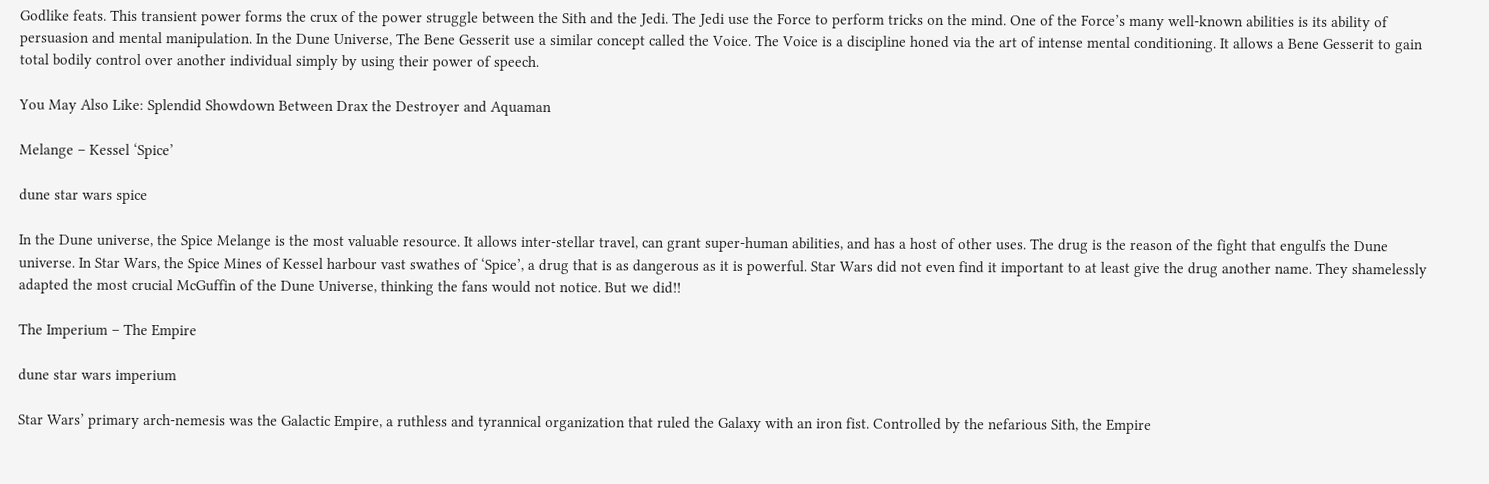Godlike feats. This transient power forms the crux of the power struggle between the Sith and the Jedi. The Jedi use the Force to perform tricks on the mind. One of the Force’s many well-known abilities is its ability of persuasion and mental manipulation. In the Dune Universe, The Bene Gesserit use a similar concept called the Voice. The Voice is a discipline honed via the art of intense mental conditioning. It allows a Bene Gesserit to gain total bodily control over another individual simply by using their power of speech.

You May Also Like: Splendid Showdown Between Drax the Destroyer and Aquaman

Melange – Kessel ‘Spice’

dune star wars spice

In the Dune universe, the Spice Melange is the most valuable resource. It allows inter-stellar travel, can grant super-human abilities, and has a host of other uses. The drug is the reason of the fight that engulfs the Dune universe. In Star Wars, the Spice Mines of Kessel harbour vast swathes of ‘Spice’, a drug that is as dangerous as it is powerful. Star Wars did not even find it important to at least give the drug another name. They shamelessly adapted the most crucial McGuffin of the Dune Universe, thinking the fans would not notice. But we did!!

The Imperium – The Empire

dune star wars imperium

Star Wars’ primary arch-nemesis was the Galactic Empire, a ruthless and tyrannical organization that ruled the Galaxy with an iron fist. Controlled by the nefarious Sith, the Empire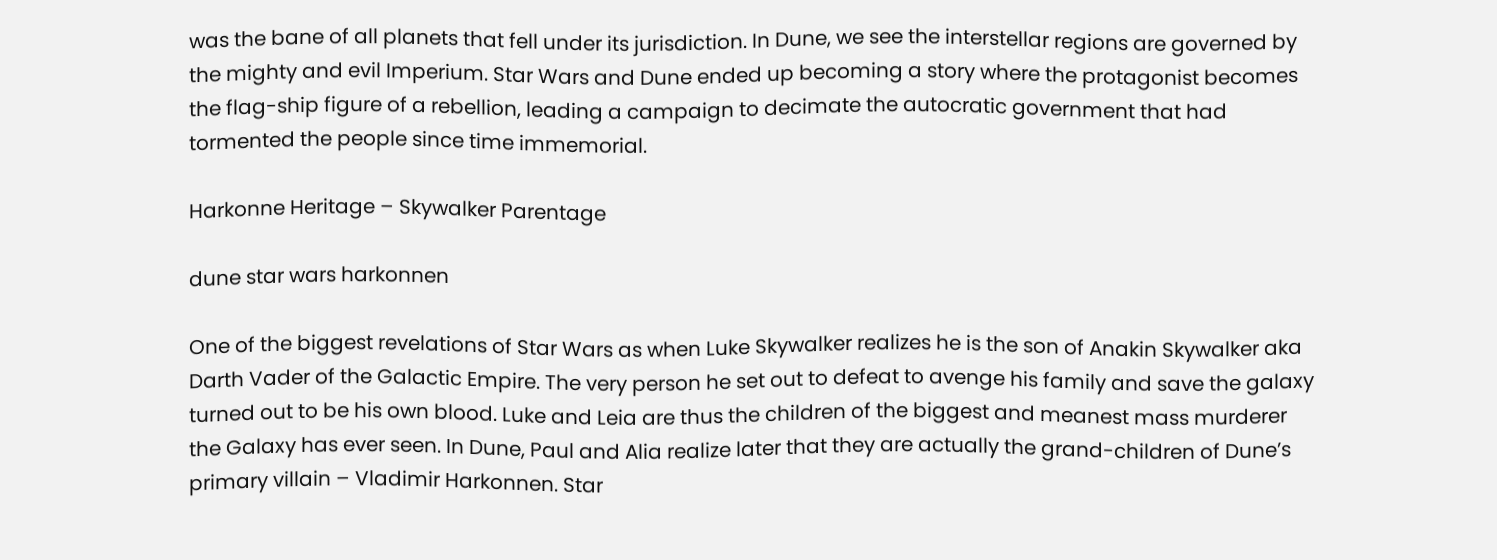was the bane of all planets that fell under its jurisdiction. In Dune, we see the interstellar regions are governed by the mighty and evil Imperium. Star Wars and Dune ended up becoming a story where the protagonist becomes the flag-ship figure of a rebellion, leading a campaign to decimate the autocratic government that had tormented the people since time immemorial.

Harkonne Heritage – Skywalker Parentage

dune star wars harkonnen

One of the biggest revelations of Star Wars as when Luke Skywalker realizes he is the son of Anakin Skywalker aka Darth Vader of the Galactic Empire. The very person he set out to defeat to avenge his family and save the galaxy turned out to be his own blood. Luke and Leia are thus the children of the biggest and meanest mass murderer the Galaxy has ever seen. In Dune, Paul and Alia realize later that they are actually the grand-children of Dune’s primary villain – Vladimir Harkonnen. Star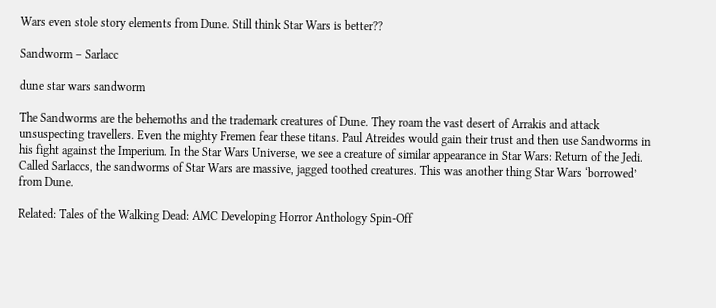Wars even stole story elements from Dune. Still think Star Wars is better??

Sandworm – Sarlacc

dune star wars sandworm

The Sandworms are the behemoths and the trademark creatures of Dune. They roam the vast desert of Arrakis and attack unsuspecting travellers. Even the mighty Fremen fear these titans. Paul Atreides would gain their trust and then use Sandworms in his fight against the Imperium. In the Star Wars Universe, we see a creature of similar appearance in Star Wars: Return of the Jedi. Called Sarlaccs, the sandworms of Star Wars are massive, jagged toothed creatures. This was another thing Star Wars ‘borrowed’ from Dune.

Related: Tales of the Walking Dead: AMC Developing Horror Anthology Spin-Off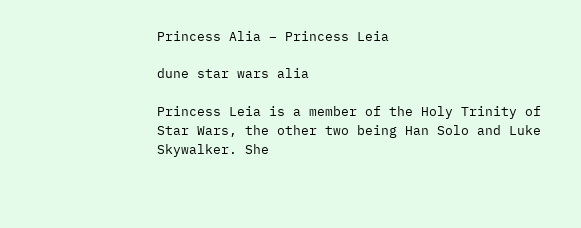Princess Alia – Princess Leia

dune star wars alia

Princess Leia is a member of the Holy Trinity of Star Wars, the other two being Han Solo and Luke Skywalker. She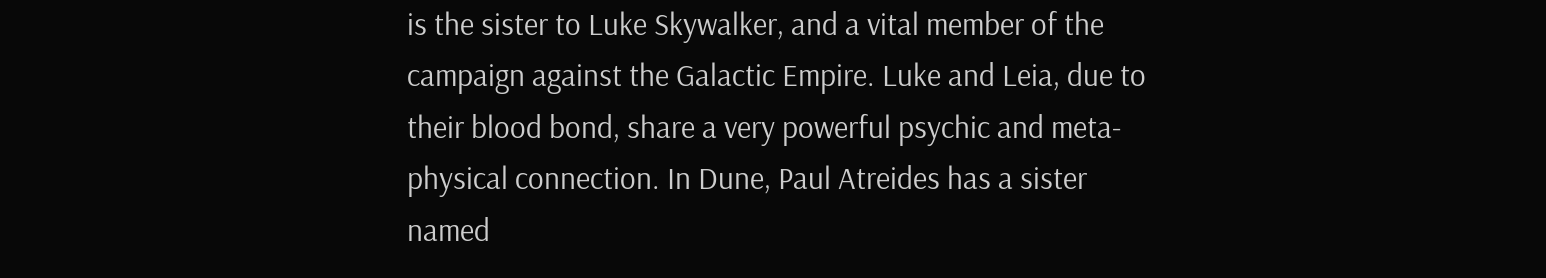is the sister to Luke Skywalker, and a vital member of the campaign against the Galactic Empire. Luke and Leia, due to their blood bond, share a very powerful psychic and meta-physical connection. In Dune, Paul Atreides has a sister named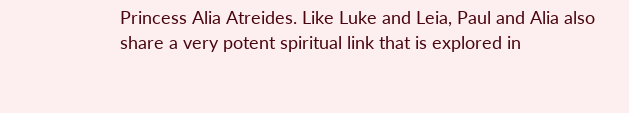Princess Alia Atreides. Like Luke and Leia, Paul and Alia also share a very potent spiritual link that is explored in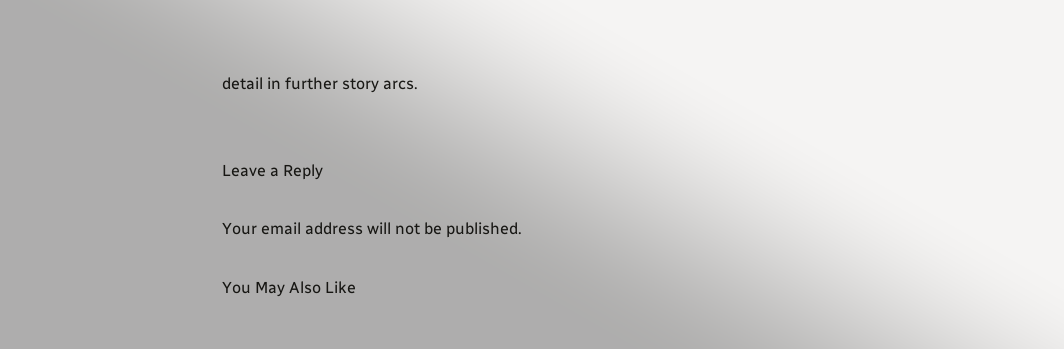detail in further story arcs.


Leave a Reply

Your email address will not be published.

You May Also Like